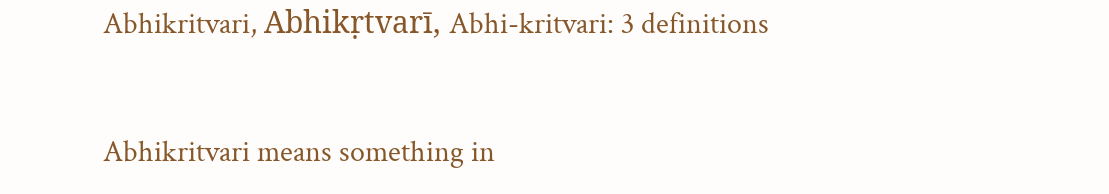Abhikritvari, Abhikṛtvarī, Abhi-kritvari: 3 definitions


Abhikritvari means something in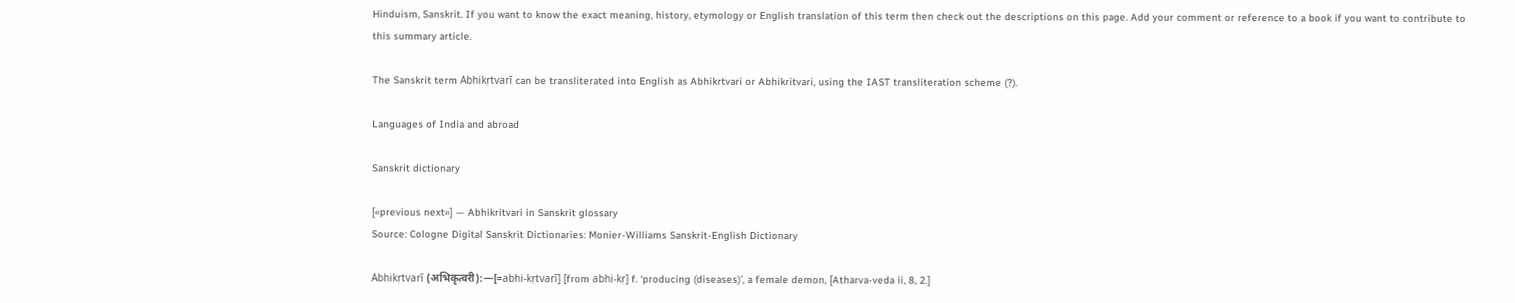Hinduism, Sanskrit. If you want to know the exact meaning, history, etymology or English translation of this term then check out the descriptions on this page. Add your comment or reference to a book if you want to contribute to this summary article.

The Sanskrit term Abhikṛtvarī can be transliterated into English as Abhikrtvari or Abhikritvari, using the IAST transliteration scheme (?).

Languages of India and abroad

Sanskrit dictionary

[«previous next»] — Abhikritvari in Sanskrit glossary
Source: Cologne Digital Sanskrit Dictionaries: Monier-Williams Sanskrit-English Dictionary

Abhikṛtvarī (अभिकृत्वरी):—[=abhi-kṛtvarī] [from abhi-kṛ] f. ‘producing (diseases)’, a female demon, [Atharva-veda ii, 8, 2.]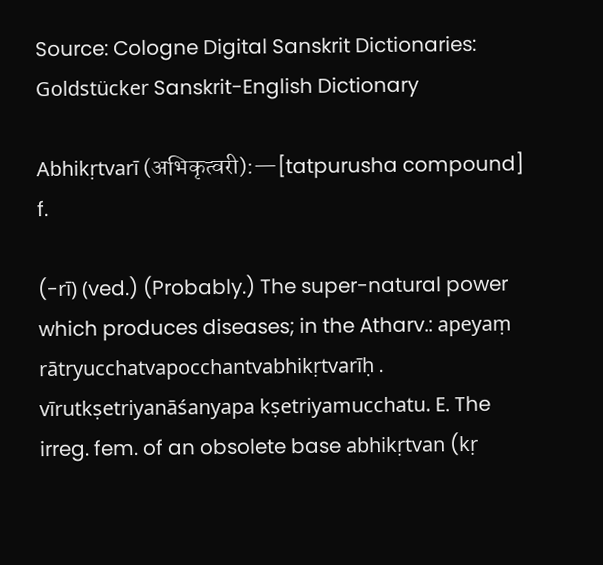Source: Cologne Digital Sanskrit Dictionaries: Goldstücker Sanskrit-English Dictionary

Abhikṛtvarī (अभिकृत्वरी):—[tatpurusha compound] f.

(-rī) (ved.) (Probably.) The super-natural power which produces diseases; in the Atharv.: apeyaṃ rātryucchatvapocchantvabhikṛtvarīḥ . vīrutkṣetriyanāśanyapa kṣetriyamucchatu. E. The irreg. fem. of an obsolete base abhikṛtvan (kṛ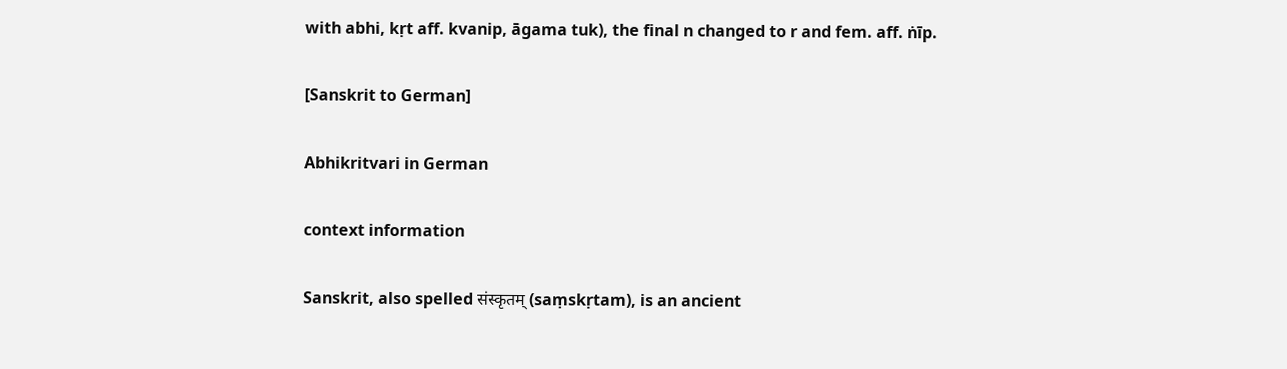with abhi, kṛt aff. kvanip, āgama tuk), the final n changed to r and fem. aff. ṅīp.

[Sanskrit to German]

Abhikritvari in German

context information

Sanskrit, also spelled संस्कृतम् (saṃskṛtam), is an ancient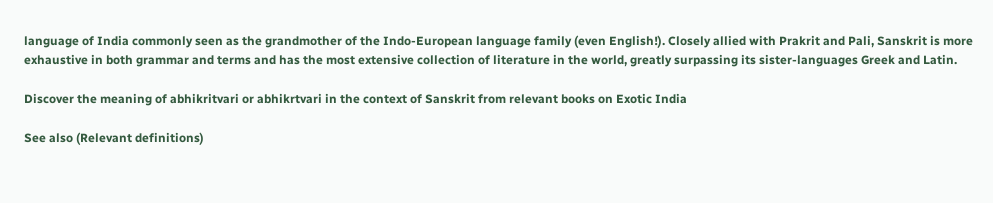language of India commonly seen as the grandmother of the Indo-European language family (even English!). Closely allied with Prakrit and Pali, Sanskrit is more exhaustive in both grammar and terms and has the most extensive collection of literature in the world, greatly surpassing its sister-languages Greek and Latin.

Discover the meaning of abhikritvari or abhikrtvari in the context of Sanskrit from relevant books on Exotic India

See also (Relevant definitions)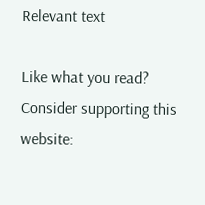Relevant text

Like what you read? Consider supporting this website: